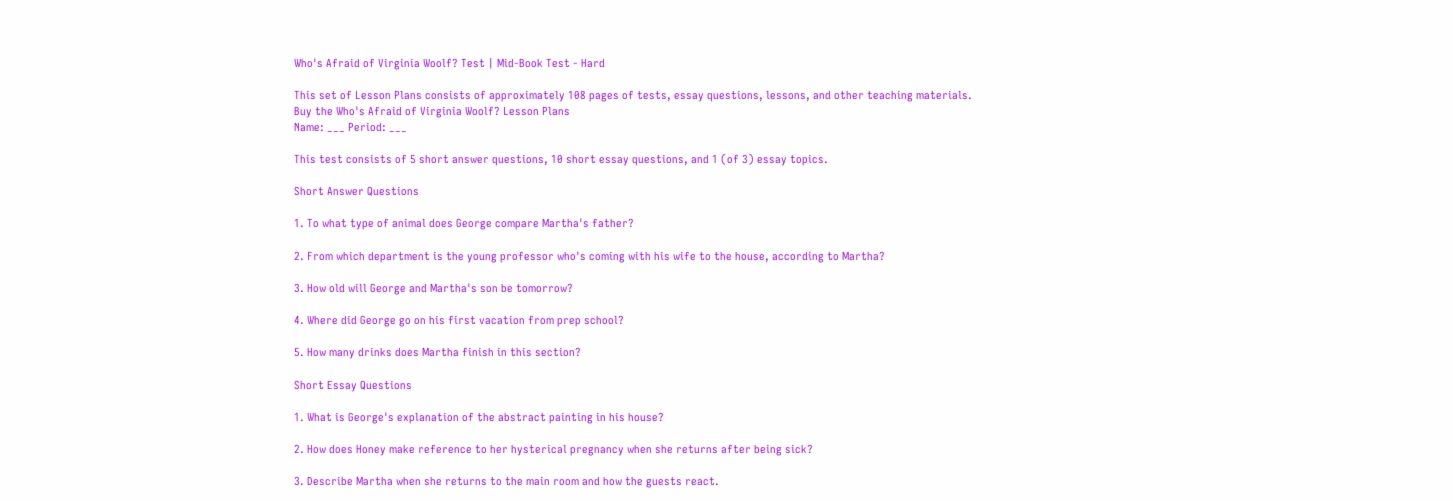Who's Afraid of Virginia Woolf? Test | Mid-Book Test - Hard

This set of Lesson Plans consists of approximately 108 pages of tests, essay questions, lessons, and other teaching materials.
Buy the Who's Afraid of Virginia Woolf? Lesson Plans
Name: ___ Period: ___

This test consists of 5 short answer questions, 10 short essay questions, and 1 (of 3) essay topics.

Short Answer Questions

1. To what type of animal does George compare Martha's father?

2. From which department is the young professor who's coming with his wife to the house, according to Martha?

3. How old will George and Martha's son be tomorrow?

4. Where did George go on his first vacation from prep school?

5. How many drinks does Martha finish in this section?

Short Essay Questions

1. What is George's explanation of the abstract painting in his house?

2. How does Honey make reference to her hysterical pregnancy when she returns after being sick?

3. Describe Martha when she returns to the main room and how the guests react.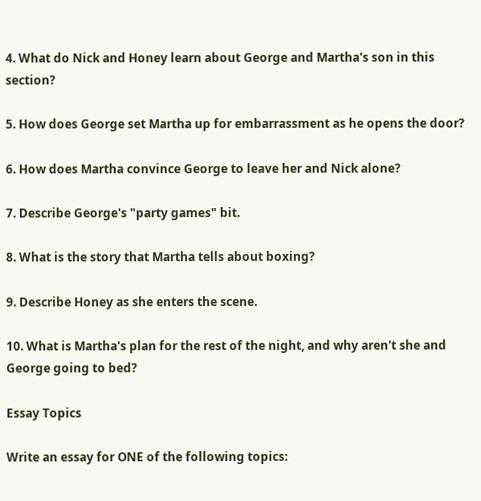4. What do Nick and Honey learn about George and Martha's son in this section?

5. How does George set Martha up for embarrassment as he opens the door?

6. How does Martha convince George to leave her and Nick alone?

7. Describe George's "party games" bit.

8. What is the story that Martha tells about boxing?

9. Describe Honey as she enters the scene.

10. What is Martha's plan for the rest of the night, and why aren't she and George going to bed?

Essay Topics

Write an essay for ONE of the following topics: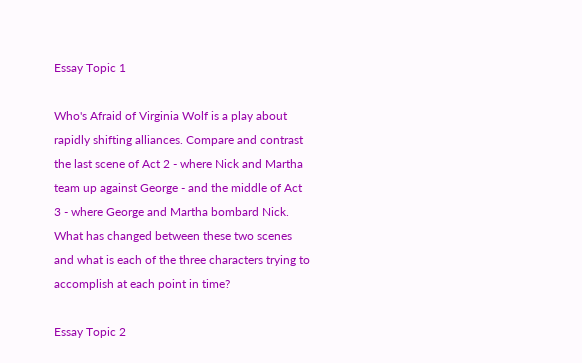Essay Topic 1

Who's Afraid of Virginia Wolf is a play about rapidly shifting alliances. Compare and contrast the last scene of Act 2 - where Nick and Martha team up against George - and the middle of Act 3 - where George and Martha bombard Nick. What has changed between these two scenes and what is each of the three characters trying to accomplish at each point in time?

Essay Topic 2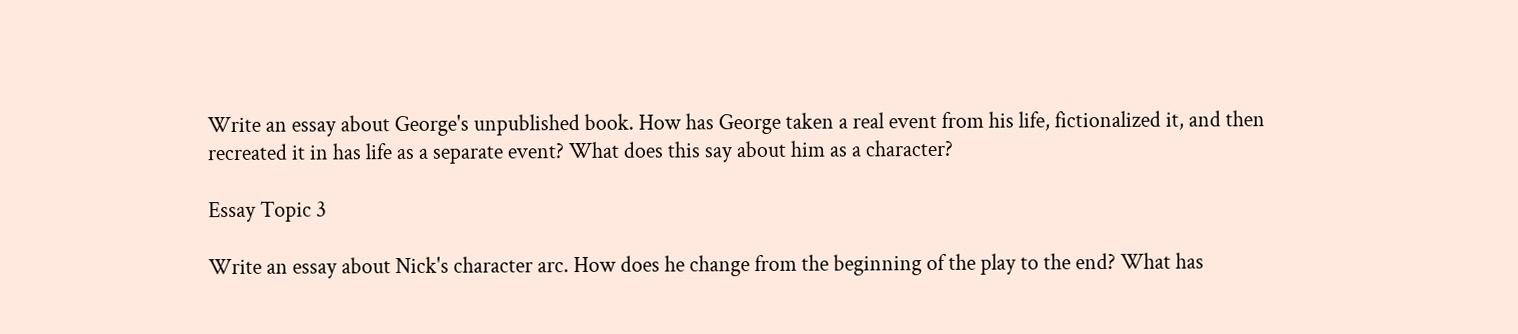Write an essay about George's unpublished book. How has George taken a real event from his life, fictionalized it, and then recreated it in has life as a separate event? What does this say about him as a character?

Essay Topic 3

Write an essay about Nick's character arc. How does he change from the beginning of the play to the end? What has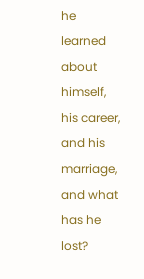he learned about himself, his career, and his marriage, and what has he lost?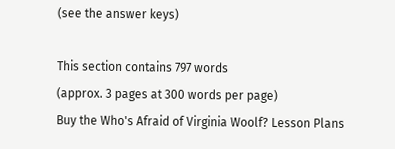(see the answer keys)

This section contains 797 words
(approx. 3 pages at 300 words per page)
Buy the Who's Afraid of Virginia Woolf? Lesson Plans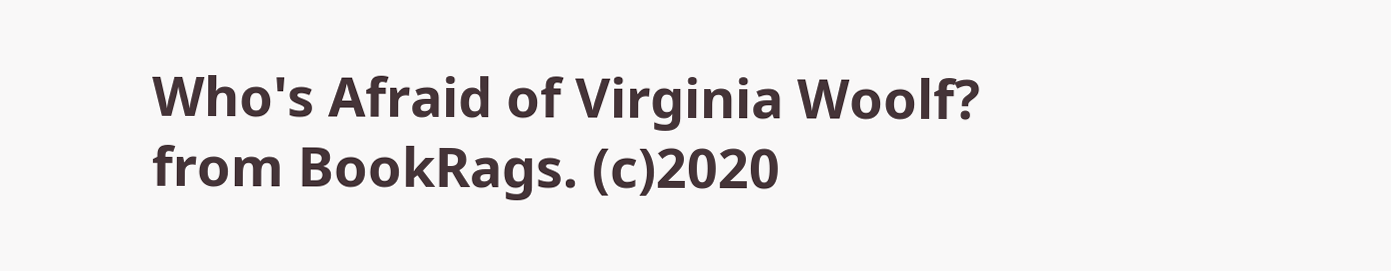Who's Afraid of Virginia Woolf? from BookRags. (c)2020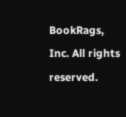BookRags, Inc. All rights reserved.